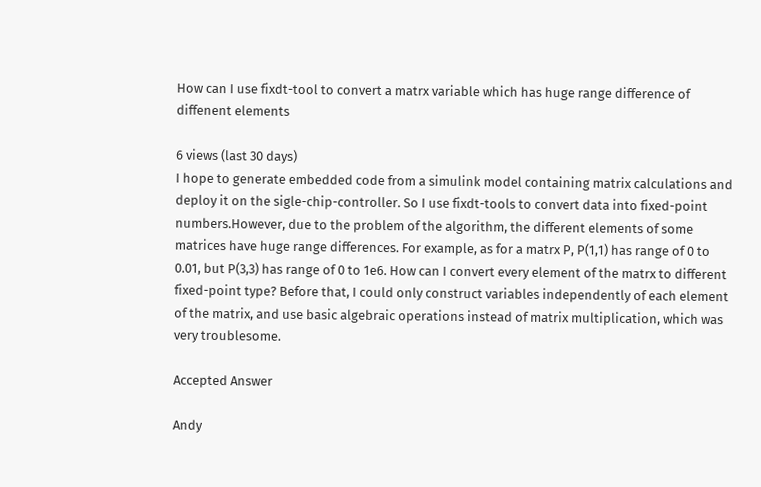How can I use fixdt-tool to convert a matrx variable which has huge range difference of diffenent elements

6 views (last 30 days)
I hope to generate embedded code from a simulink model containing matrix calculations and deploy it on the sigle-chip-controller. So I use fixdt-tools to convert data into fixed-point numbers.However, due to the problem of the algorithm, the different elements of some matrices have huge range differences. For example, as for a matrx P, P(1,1) has range of 0 to 0.01, but P(3,3) has range of 0 to 1e6. How can I convert every element of the matrx to different fixed-point type? Before that, I could only construct variables independently of each element of the matrix, and use basic algebraic operations instead of matrix multiplication, which was very troublesome.

Accepted Answer

Andy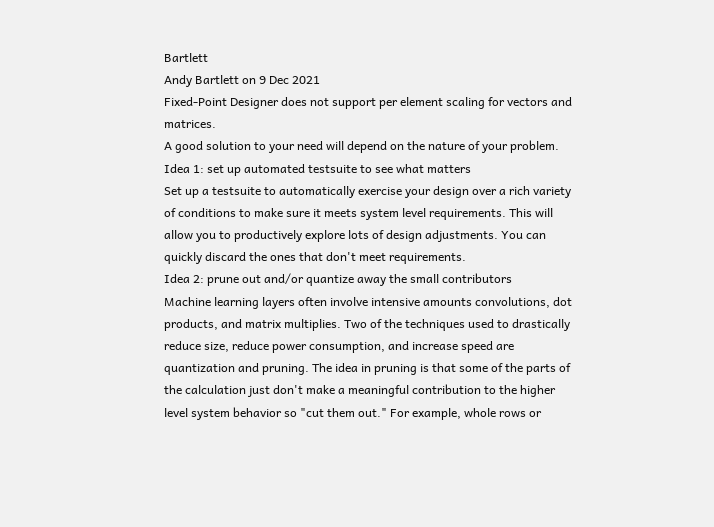Bartlett
Andy Bartlett on 9 Dec 2021
Fixed-Point Designer does not support per element scaling for vectors and matrices.
A good solution to your need will depend on the nature of your problem.
Idea 1: set up automated testsuite to see what matters
Set up a testsuite to automatically exercise your design over a rich variety of conditions to make sure it meets system level requirements. This will allow you to productively explore lots of design adjustments. You can quickly discard the ones that don't meet requirements.
Idea 2: prune out and/or quantize away the small contributors
Machine learning layers often involve intensive amounts convolutions, dot products, and matrix multiplies. Two of the techniques used to drastically reduce size, reduce power consumption, and increase speed are quantization and pruning. The idea in pruning is that some of the parts of the calculation just don't make a meaningful contribution to the higher level system behavior so "cut them out." For example, whole rows or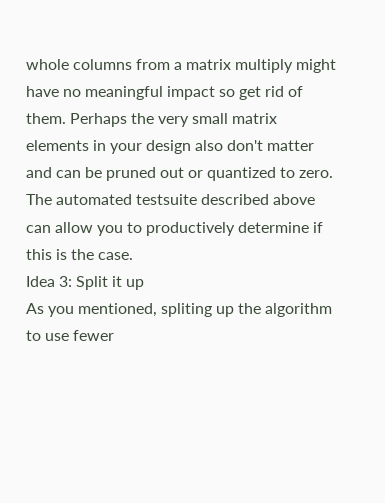whole columns from a matrix multiply might have no meaningful impact so get rid of them. Perhaps the very small matrix elements in your design also don't matter and can be pruned out or quantized to zero. The automated testsuite described above can allow you to productively determine if this is the case.
Idea 3: Split it up
As you mentioned, spliting up the algorithm to use fewer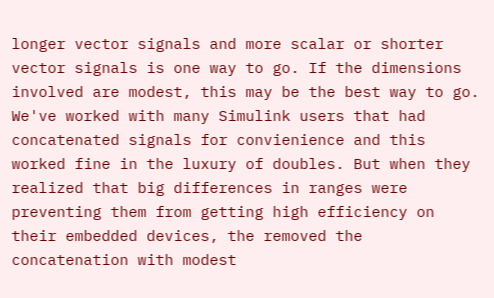longer vector signals and more scalar or shorter vector signals is one way to go. If the dimensions involved are modest, this may be the best way to go. We've worked with many Simulink users that had concatenated signals for convienience and this worked fine in the luxury of doubles. But when they realized that big differences in ranges were preventing them from getting high efficiency on their embedded devices, the removed the concatenation with modest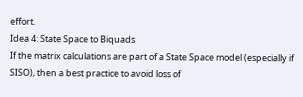effort.
Idea 4: State Space to Biquads
If the matrix calculations are part of a State Space model (especially if SISO), then a best practice to avoid loss of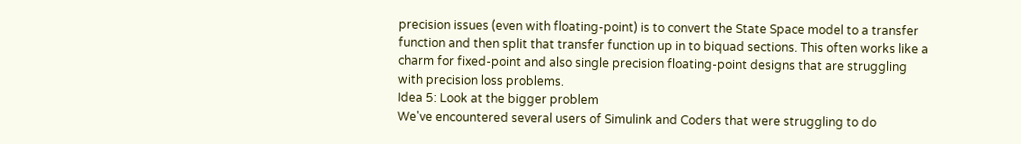precision issues (even with floating-point) is to convert the State Space model to a transfer function and then split that transfer function up in to biquad sections. This often works like a charm for fixed-point and also single precision floating-point designs that are struggling with precision loss problems.
Idea 5: Look at the bigger problem
We've encountered several users of Simulink and Coders that were struggling to do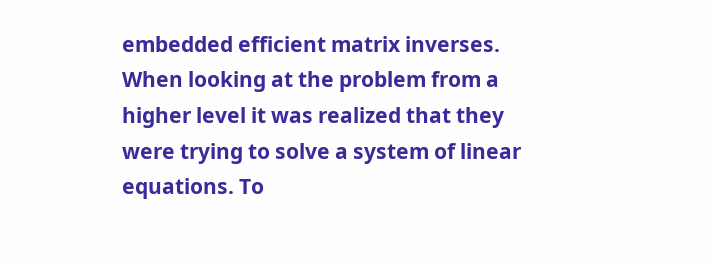embedded efficient matrix inverses. When looking at the problem from a higher level it was realized that they were trying to solve a system of linear equations. To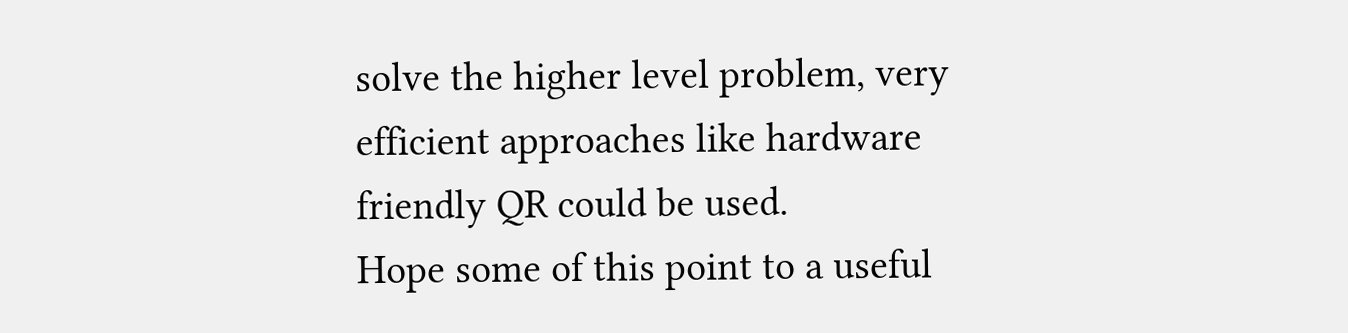solve the higher level problem, very efficient approaches like hardware friendly QR could be used.
Hope some of this point to a useful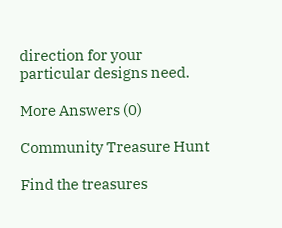direction for your particular designs need.

More Answers (0)

Community Treasure Hunt

Find the treasures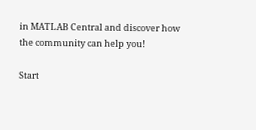in MATLAB Central and discover how the community can help you!

Start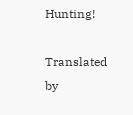Hunting!

Translated by